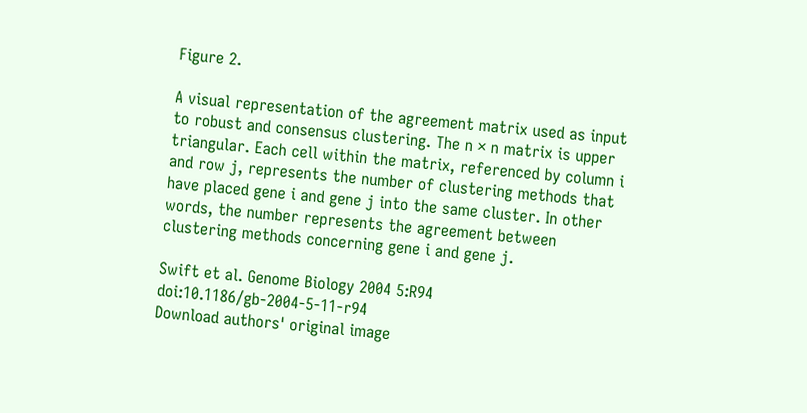Figure 2.

A visual representation of the agreement matrix used as input to robust and consensus clustering. The n × n matrix is upper triangular. Each cell within the matrix, referenced by column i and row j, represents the number of clustering methods that have placed gene i and gene j into the same cluster. In other words, the number represents the agreement between clustering methods concerning gene i and gene j.

Swift et al. Genome Biology 2004 5:R94   doi:10.1186/gb-2004-5-11-r94
Download authors' original image